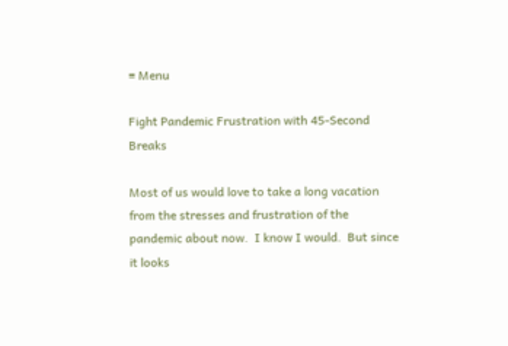≡ Menu

Fight Pandemic Frustration with 45-Second Breaks

Most of us would love to take a long vacation from the stresses and frustration of the pandemic about now.  I know I would.  But since it looks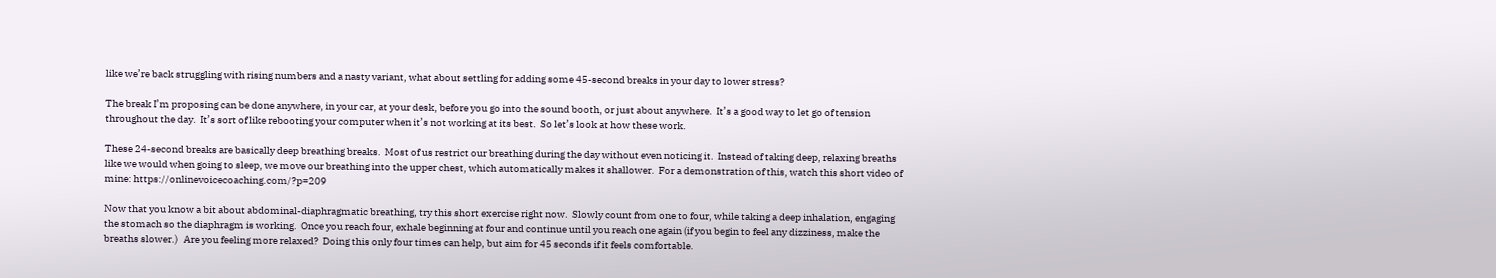like we’re back struggling with rising numbers and a nasty variant, what about settling for adding some 45-second breaks in your day to lower stress?

The break I’m proposing can be done anywhere, in your car, at your desk, before you go into the sound booth, or just about anywhere.  It’s a good way to let go of tension throughout the day.  It’s sort of like rebooting your computer when it’s not working at its best.  So let’s look at how these work.

These 24-second breaks are basically deep breathing breaks.  Most of us restrict our breathing during the day without even noticing it.  Instead of taking deep, relaxing breaths like we would when going to sleep, we move our breathing into the upper chest, which automatically makes it shallower.  For a demonstration of this, watch this short video of mine: https://onlinevoicecoaching.com/?p=209

Now that you know a bit about abdominal-diaphragmatic breathing, try this short exercise right now.  Slowly count from one to four, while taking a deep inhalation, engaging the stomach so the diaphragm is working.  Once you reach four, exhale beginning at four and continue until you reach one again (if you begin to feel any dizziness, make the breaths slower.)   Are you feeling more relaxed?  Doing this only four times can help, but aim for 45 seconds if it feels comfortable.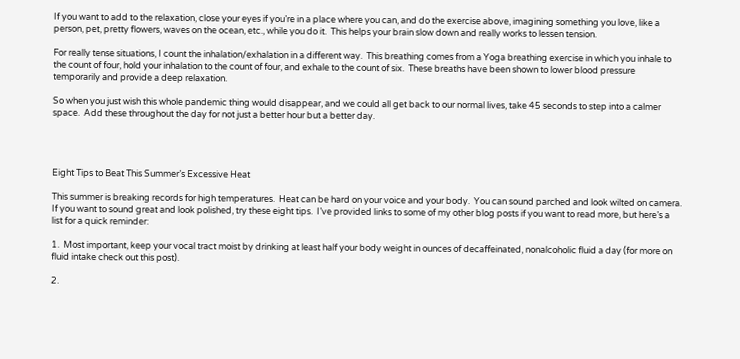If you want to add to the relaxation, close your eyes if you’re in a place where you can, and do the exercise above, imagining something you love, like a person, pet, pretty flowers, waves on the ocean, etc., while you do it.  This helps your brain slow down and really works to lessen tension.

For really tense situations, I count the inhalation/exhalation in a different way.  This breathing comes from a Yoga breathing exercise in which you inhale to the count of four, hold your inhalation to the count of four, and exhale to the count of six.  These breaths have been shown to lower blood pressure temporarily and provide a deep relaxation.

So when you just wish this whole pandemic thing would disappear, and we could all get back to our normal lives, take 45 seconds to step into a calmer space.  Add these throughout the day for not just a better hour but a better day.




Eight Tips to Beat This Summer’s Excessive Heat

This summer is breaking records for high temperatures.  Heat can be hard on your voice and your body.  You can sound parched and look wilted on camera.  If you want to sound great and look polished, try these eight tips.  I’ve provided links to some of my other blog posts if you want to read more, but here’s a list for a quick reminder:

1.  Most important, keep your vocal tract moist by drinking at least half your body weight in ounces of decaffeinated, nonalcoholic fluid a day (for more on fluid intake check out this post).

2.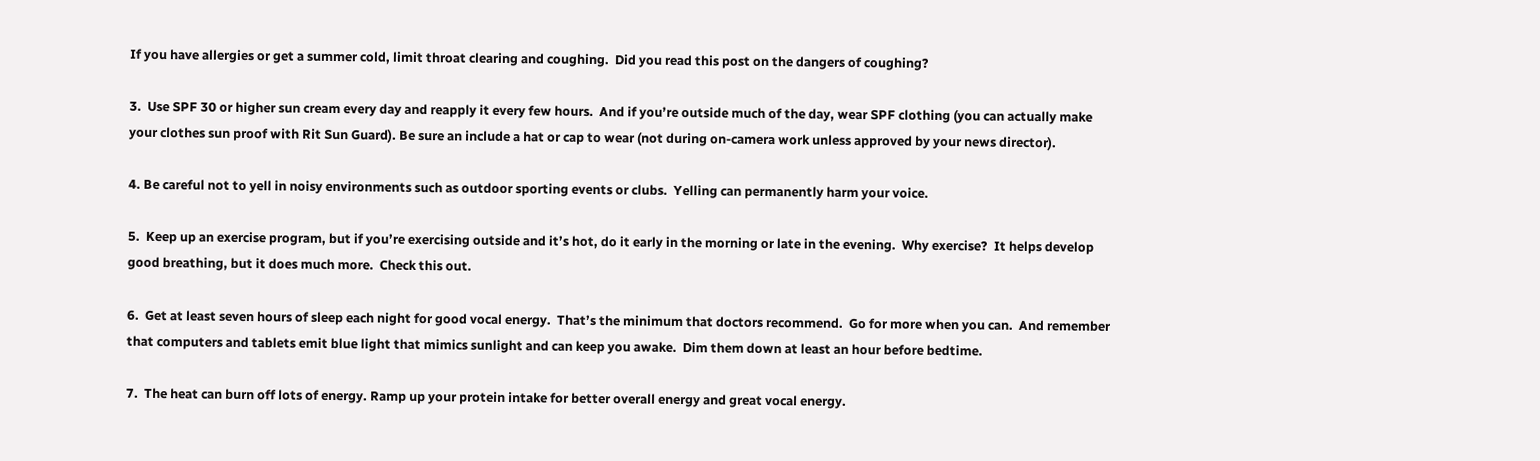If you have allergies or get a summer cold, limit throat clearing and coughing.  Did you read this post on the dangers of coughing?

3.  Use SPF 30 or higher sun cream every day and reapply it every few hours.  And if you’re outside much of the day, wear SPF clothing (you can actually make your clothes sun proof with Rit Sun Guard). Be sure an include a hat or cap to wear (not during on-camera work unless approved by your news director).

4. Be careful not to yell in noisy environments such as outdoor sporting events or clubs.  Yelling can permanently harm your voice.

5.  Keep up an exercise program, but if you’re exercising outside and it’s hot, do it early in the morning or late in the evening.  Why exercise?  It helps develop good breathing, but it does much more.  Check this out.

6.  Get at least seven hours of sleep each night for good vocal energy.  That’s the minimum that doctors recommend.  Go for more when you can.  And remember that computers and tablets emit blue light that mimics sunlight and can keep you awake.  Dim them down at least an hour before bedtime.

7.  The heat can burn off lots of energy. Ramp up your protein intake for better overall energy and great vocal energy.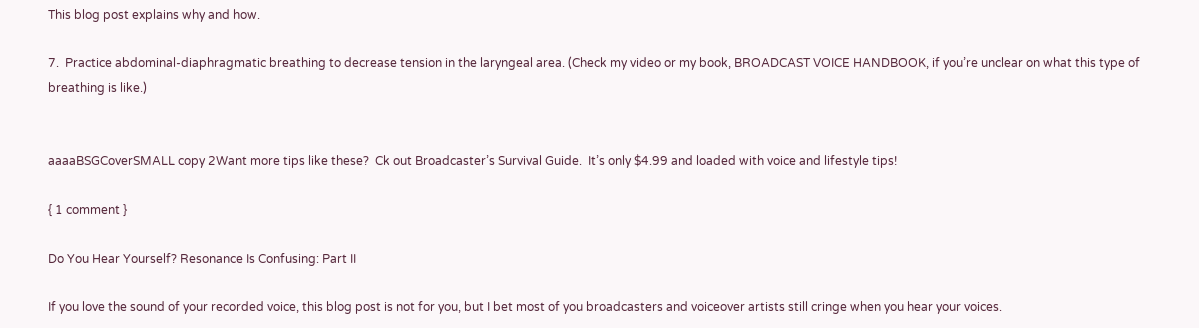This blog post explains why and how.

7.  Practice abdominal-diaphragmatic breathing to decrease tension in the laryngeal area. (Check my video or my book, BROADCAST VOICE HANDBOOK, if you’re unclear on what this type of breathing is like.)


aaaaBSGCoverSMALL copy 2Want more tips like these?  Ck out Broadcaster’s Survival Guide.  It’s only $4.99 and loaded with voice and lifestyle tips!

{ 1 comment }

Do You Hear Yourself? Resonance Is Confusing: Part II

If you love the sound of your recorded voice, this blog post is not for you, but I bet most of you broadcasters and voiceover artists still cringe when you hear your voices.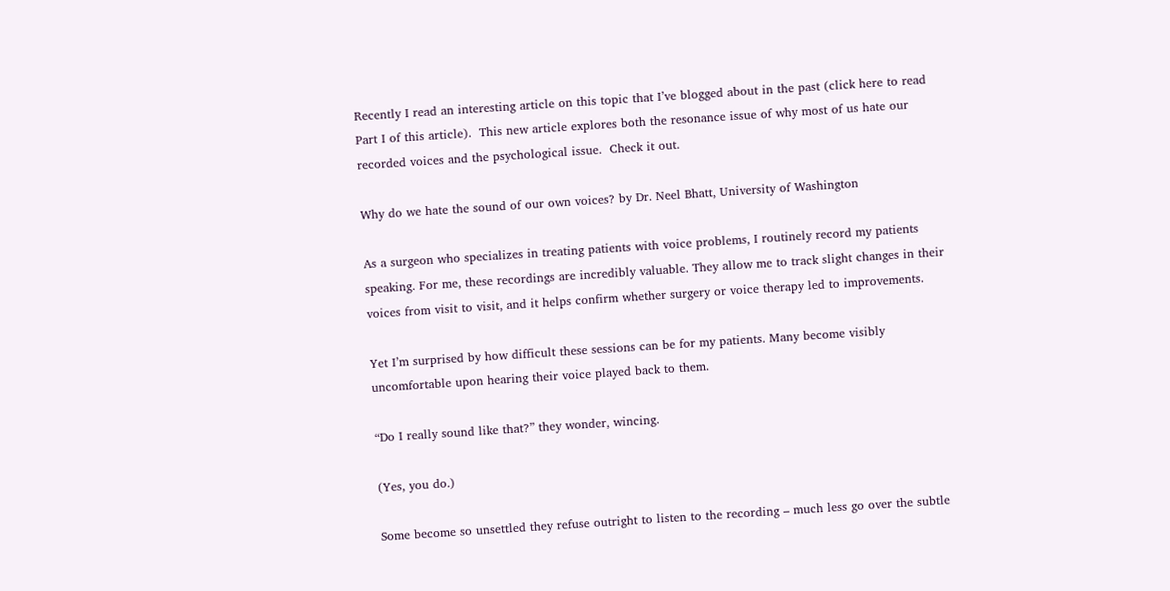Recently I read an interesting article on this topic that I’ve blogged about in the past (click here to read Part I of this article).  This new article explores both the resonance issue of why most of us hate our recorded voices and the psychological issue.  Check it out.

Why do we hate the sound of our own voices? by Dr. Neel Bhatt, University of Washington

As a surgeon who specializes in treating patients with voice problems, I routinely record my patients speaking. For me, these recordings are incredibly valuable. They allow me to track slight changes in their voices from visit to visit, and it helps confirm whether surgery or voice therapy led to improvements.

Yet I’m surprised by how difficult these sessions can be for my patients. Many become visibly uncomfortable upon hearing their voice played back to them.

“Do I really sound like that?” they wonder, wincing.

(Yes, you do.)

Some become so unsettled they refuse outright to listen to the recording – much less go over the subtle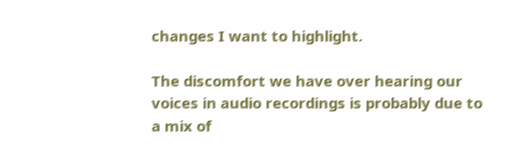changes I want to highlight.

The discomfort we have over hearing our voices in audio recordings is probably due to a mix of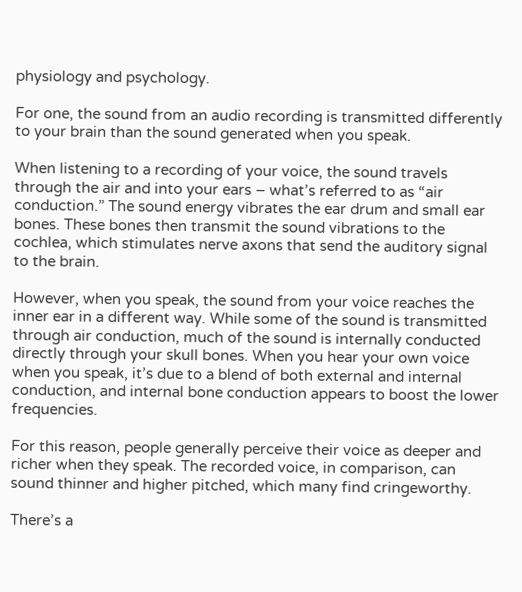physiology and psychology.

For one, the sound from an audio recording is transmitted differently to your brain than the sound generated when you speak.

When listening to a recording of your voice, the sound travels through the air and into your ears – what’s referred to as “air conduction.” The sound energy vibrates the ear drum and small ear bones. These bones then transmit the sound vibrations to the cochlea, which stimulates nerve axons that send the auditory signal to the brain.

However, when you speak, the sound from your voice reaches the inner ear in a different way. While some of the sound is transmitted through air conduction, much of the sound is internally conducted directly through your skull bones. When you hear your own voice when you speak, it’s due to a blend of both external and internal conduction, and internal bone conduction appears to boost the lower frequencies.

For this reason, people generally perceive their voice as deeper and richer when they speak. The recorded voice, in comparison, can sound thinner and higher pitched, which many find cringeworthy.

There’s a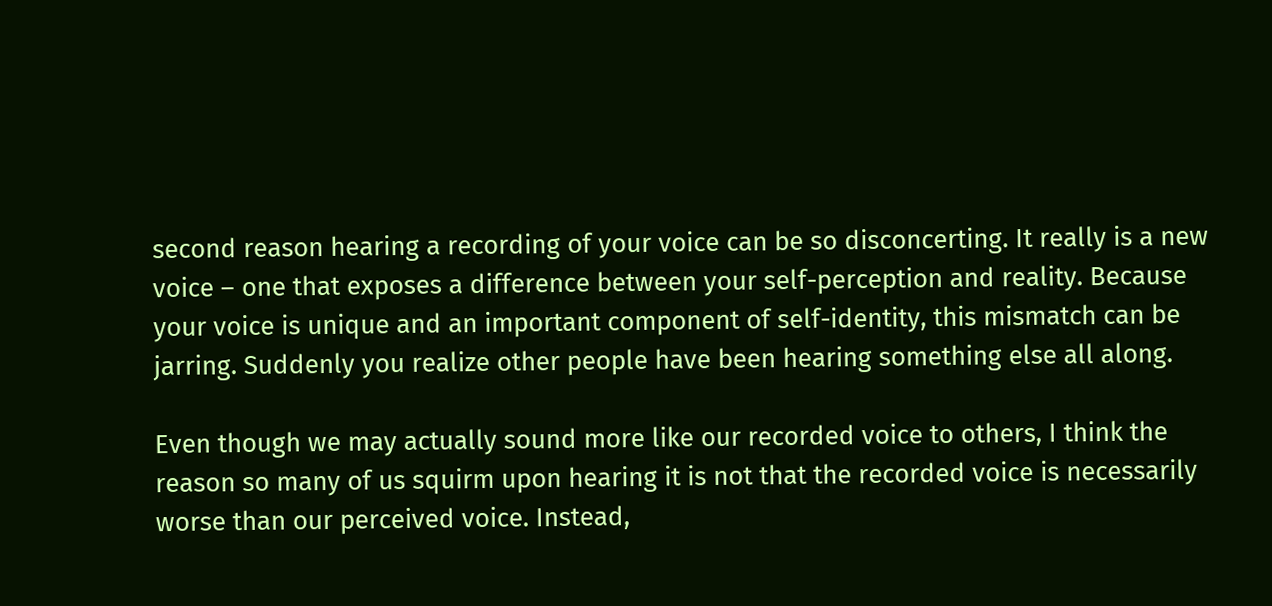second reason hearing a recording of your voice can be so disconcerting. It really is a new voice – one that exposes a difference between your self-perception and reality. Because your voice is unique and an important component of self-identity, this mismatch can be jarring. Suddenly you realize other people have been hearing something else all along.

Even though we may actually sound more like our recorded voice to others, I think the reason so many of us squirm upon hearing it is not that the recorded voice is necessarily worse than our perceived voice. Instead,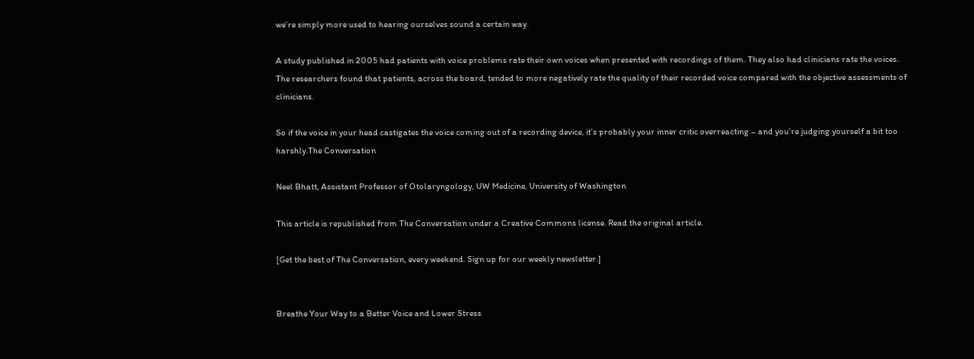we’re simply more used to hearing ourselves sound a certain way.

A study published in 2005 had patients with voice problems rate their own voices when presented with recordings of them. They also had clinicians rate the voices. The researchers found that patients, across the board, tended to more negatively rate the quality of their recorded voice compared with the objective assessments of clinicians.

So if the voice in your head castigates the voice coming out of a recording device, it’s probably your inner critic overreacting – and you’re judging yourself a bit too harshly.The Conversation

Neel Bhatt, Assistant Professor of Otolaryngology, UW Medicine, University of Washington

This article is republished from The Conversation under a Creative Commons license. Read the original article.

[Get the best of The Conversation, every weekend. Sign up for our weekly newsletter.]


Breathe Your Way to a Better Voice and Lower Stress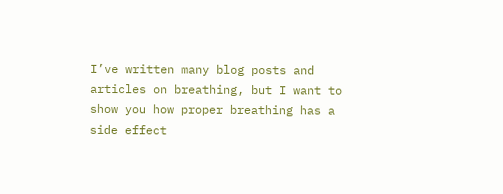I’ve written many blog posts and articles on breathing, but I want to show you how proper breathing has a side effect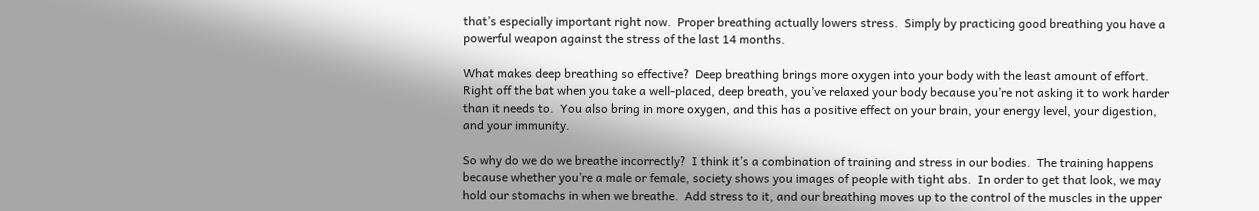that’s especially important right now.  Proper breathing actually lowers stress.  Simply by practicing good breathing you have a powerful weapon against the stress of the last 14 months.

What makes deep breathing so effective?  Deep breathing brings more oxygen into your body with the least amount of effort.  Right off the bat when you take a well-placed, deep breath, you’ve relaxed your body because you’re not asking it to work harder than it needs to.  You also bring in more oxygen, and this has a positive effect on your brain, your energy level, your digestion, and your immunity.

So why do we do we breathe incorrectly?  I think it’s a combination of training and stress in our bodies.  The training happens because whether you’re a male or female, society shows you images of people with tight abs.  In order to get that look, we may hold our stomachs in when we breathe.  Add stress to it, and our breathing moves up to the control of the muscles in the upper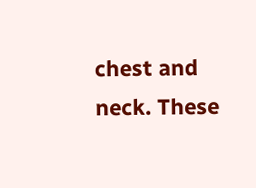chest and neck. These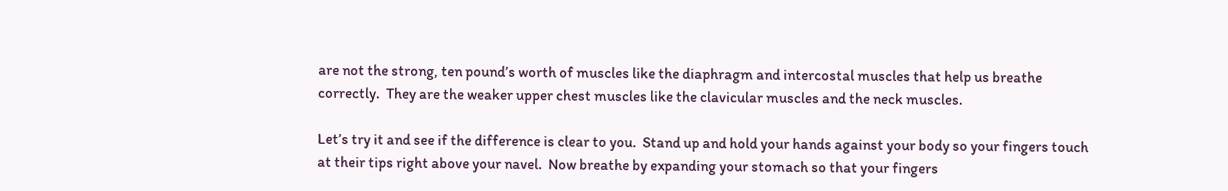are not the strong, ten pound’s worth of muscles like the diaphragm and intercostal muscles that help us breathe correctly.  They are the weaker upper chest muscles like the clavicular muscles and the neck muscles.

Let’s try it and see if the difference is clear to you.  Stand up and hold your hands against your body so your fingers touch at their tips right above your navel.  Now breathe by expanding your stomach so that your fingers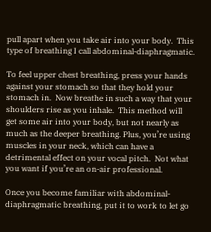pull apart when you take air into your body.  This type of breathing I call abdominal-diaphragmatic.

To feel upper chest breathing, press your hands against your stomach so that they hold your stomach in.  Now breathe in such a way that your shoulders rise as you inhale.  This method will get some air into your body, but not nearly as much as the deeper breathing. Plus, you’re using muscles in your neck, which can have a detrimental effect on your vocal pitch.  Not what you want if you’re an on-air professional.

Once you become familiar with abdominal-diaphragmatic breathing, put it to work to let go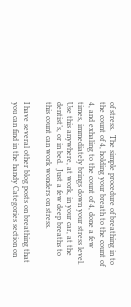of stress.  The simple procedure of breathing in to the count of 4, holding your breath to the count of 4, and exhaling to the count of 4, done a few times, immediately brings down your stress level.  Use this anywhere, at work, in your car, at the dentist’s, or in bed.  Just a few deep breaths to this count can work wonders on stress.

I have several other blog posts on breathing that you can find in the handy Categories section on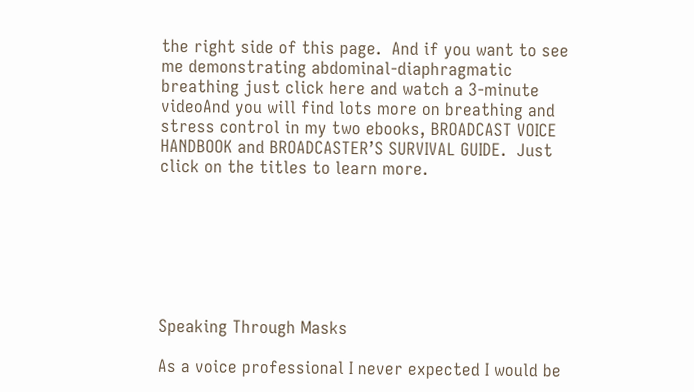the right side of this page.  And if you want to see me demonstrating abdominal-diaphragmatic breathing just click here and watch a 3-minute videoAnd you will find lots more on breathing and stress control in my two ebooks, BROADCAST VOICE HANDBOOK and BROADCASTER’S SURVIVAL GUIDE.  Just click on the titles to learn more.







Speaking Through Masks

As a voice professional I never expected I would be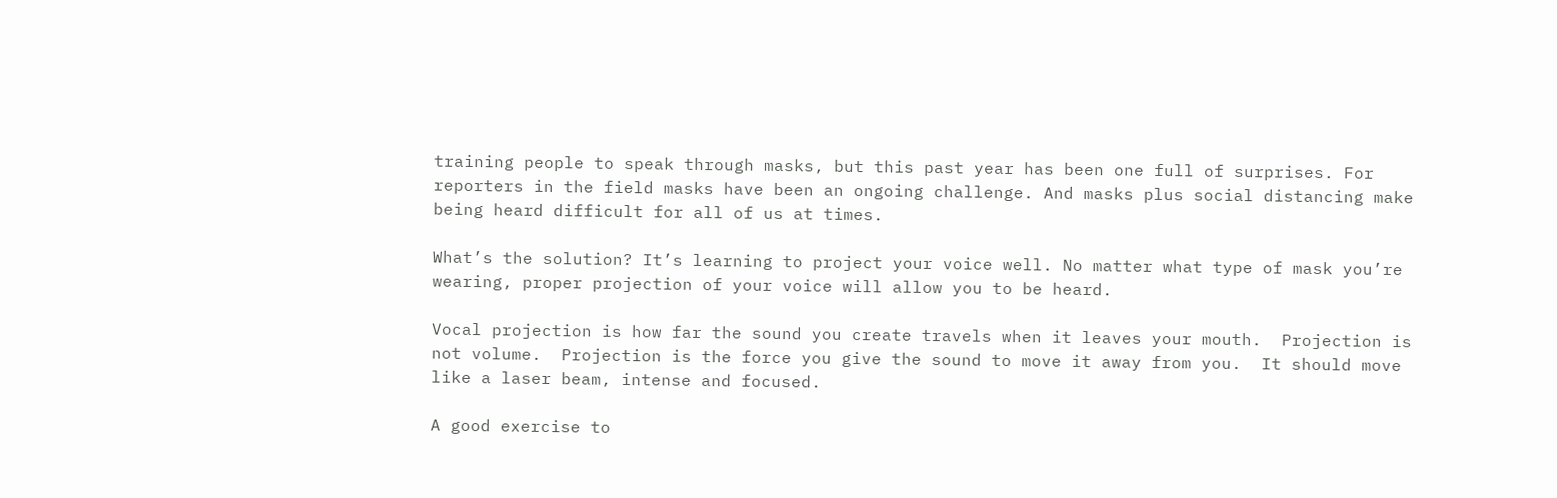training people to speak through masks, but this past year has been one full of surprises. For reporters in the field masks have been an ongoing challenge. And masks plus social distancing make being heard difficult for all of us at times.

What’s the solution? It’s learning to project your voice well. No matter what type of mask you’re wearing, proper projection of your voice will allow you to be heard.

Vocal projection is how far the sound you create travels when it leaves your mouth.  Projection is not volume.  Projection is the force you give the sound to move it away from you.  It should move like a laser beam, intense and focused.

A good exercise to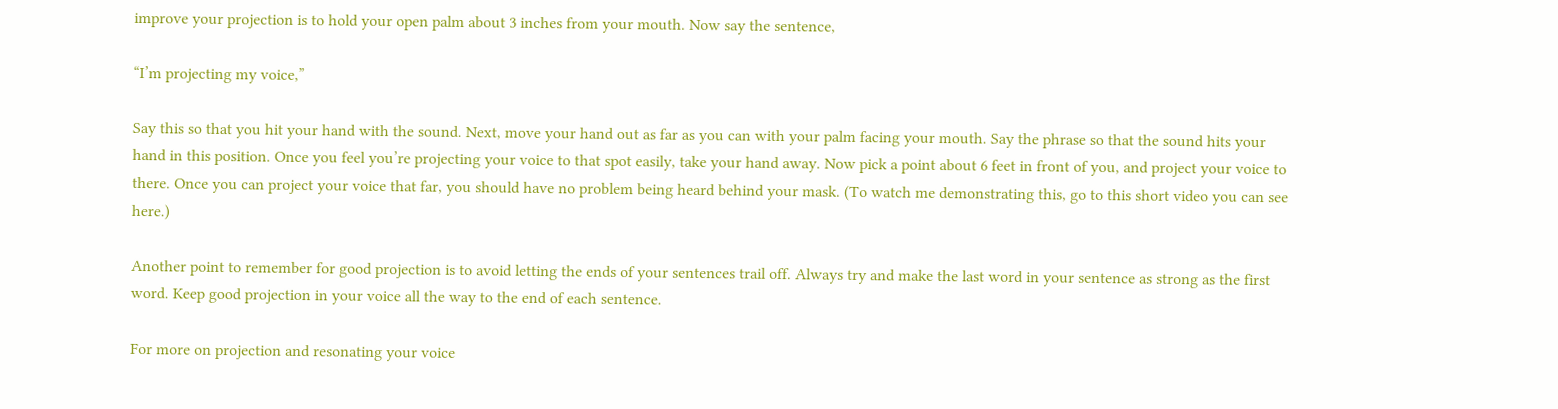improve your projection is to hold your open palm about 3 inches from your mouth. Now say the sentence,

“I’m projecting my voice,”

Say this so that you hit your hand with the sound. Next, move your hand out as far as you can with your palm facing your mouth. Say the phrase so that the sound hits your hand in this position. Once you feel you’re projecting your voice to that spot easily, take your hand away. Now pick a point about 6 feet in front of you, and project your voice to there. Once you can project your voice that far, you should have no problem being heard behind your mask. (To watch me demonstrating this, go to this short video you can see here.)

Another point to remember for good projection is to avoid letting the ends of your sentences trail off. Always try and make the last word in your sentence as strong as the first word. Keep good projection in your voice all the way to the end of each sentence.

For more on projection and resonating your voice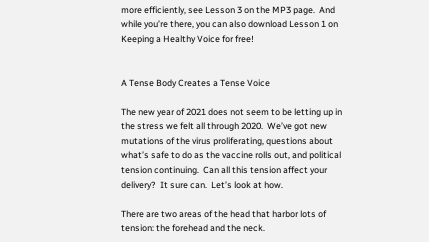more efficiently, see Lesson 3 on the MP3 page.  And while you’re there, you can also download Lesson 1 on Keeping a Healthy Voice for free!


A Tense Body Creates a Tense Voice

The new year of 2021 does not seem to be letting up in the stress we felt all through 2020.  We’ve got new mutations of the virus proliferating, questions about what’s safe to do as the vaccine rolls out, and political tension continuing.  Can all this tension affect your delivery?  It sure can.  Let’s look at how.

There are two areas of the head that harbor lots of tension: the forehead and the neck.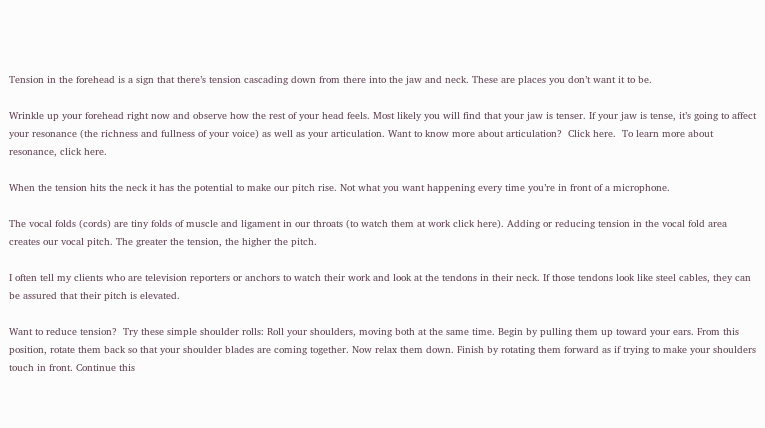Tension in the forehead is a sign that there’s tension cascading down from there into the jaw and neck. These are places you don’t want it to be.

Wrinkle up your forehead right now and observe how the rest of your head feels. Most likely you will find that your jaw is tenser. If your jaw is tense, it’s going to affect your resonance (the richness and fullness of your voice) as well as your articulation. Want to know more about articulation?  Click here.  To learn more about resonance, click here.

When the tension hits the neck it has the potential to make our pitch rise. Not what you want happening every time you’re in front of a microphone.

The vocal folds (cords) are tiny folds of muscle and ligament in our throats (to watch them at work click here). Adding or reducing tension in the vocal fold area creates our vocal pitch. The greater the tension, the higher the pitch.

I often tell my clients who are television reporters or anchors to watch their work and look at the tendons in their neck. If those tendons look like steel cables, they can be assured that their pitch is elevated.

Want to reduce tension?  Try these simple shoulder rolls: Roll your shoulders, moving both at the same time. Begin by pulling them up toward your ears. From this position, rotate them back so that your shoulder blades are coming together. Now relax them down. Finish by rotating them forward as if trying to make your shoulders touch in front. Continue this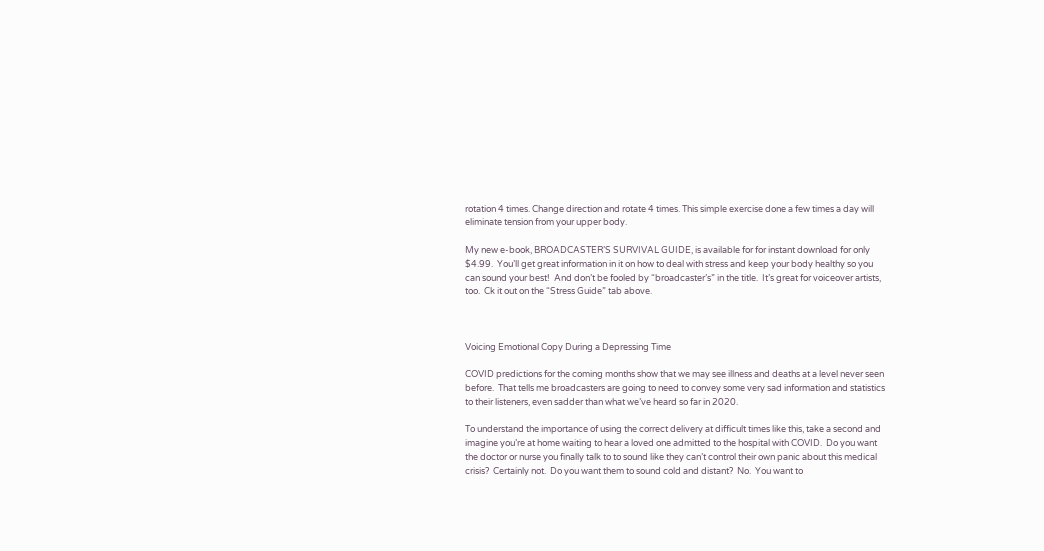rotation 4 times. Change direction and rotate 4 times. This simple exercise done a few times a day will eliminate tension from your upper body.

My new e-book, BROADCASTER’S SURVIVAL GUIDE, is available for for instant download for only $4.99.  You’ll get great information in it on how to deal with stress and keep your body healthy so you can sound your best!  And don’t be fooled by “broadcaster’s” in the title.  It’s great for voiceover artists, too.  Ck it out on the “Stress Guide” tab above.



Voicing Emotional Copy During a Depressing Time

COVID predictions for the coming months show that we may see illness and deaths at a level never seen before.  That tells me broadcasters are going to need to convey some very sad information and statistics to their listeners, even sadder than what we’ve heard so far in 2020.

To understand the importance of using the correct delivery at difficult times like this, take a second and imagine you’re at home waiting to hear a loved one admitted to the hospital with COVID.  Do you want the doctor or nurse you finally talk to to sound like they can’t control their own panic about this medical crisis?  Certainly not.  Do you want them to sound cold and distant?  No.  You want to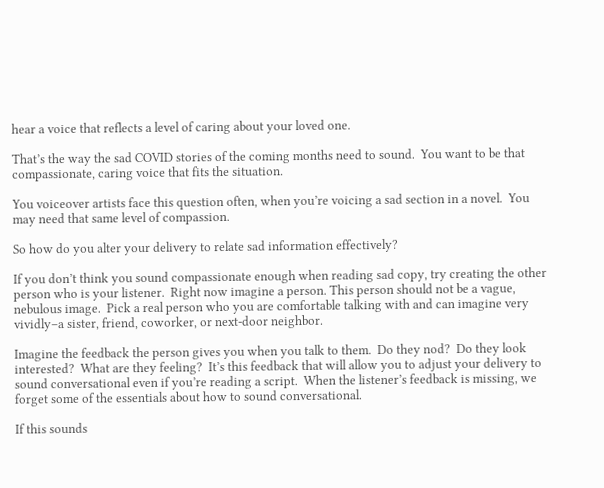hear a voice that reflects a level of caring about your loved one.

That’s the way the sad COVID stories of the coming months need to sound.  You want to be that compassionate, caring voice that fits the situation.

You voiceover artists face this question often, when you’re voicing a sad section in a novel.  You may need that same level of compassion.

So how do you alter your delivery to relate sad information effectively?

If you don’t think you sound compassionate enough when reading sad copy, try creating the other person who is your listener.  Right now imagine a person. This person should not be a vague, nebulous image.  Pick a real person who you are comfortable talking with and can imagine very vividly–a sister, friend, coworker, or next-door neighbor.

Imagine the feedback the person gives you when you talk to them.  Do they nod?  Do they look interested?  What are they feeling?  It’s this feedback that will allow you to adjust your delivery to sound conversational even if you’re reading a script.  When the listener’s feedback is missing, we forget some of the essentials about how to sound conversational.

If this sounds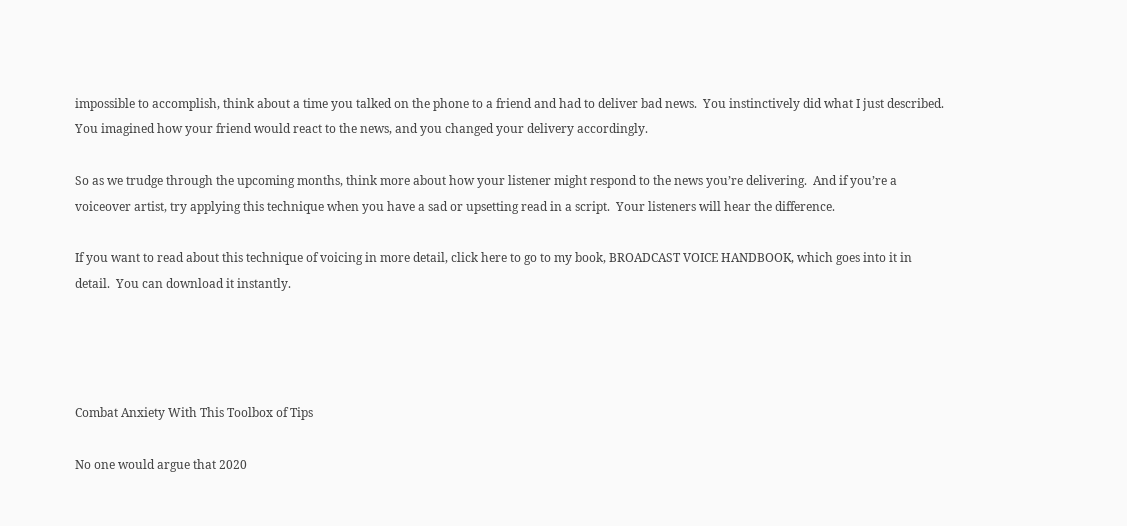impossible to accomplish, think about a time you talked on the phone to a friend and had to deliver bad news.  You instinctively did what I just described.  You imagined how your friend would react to the news, and you changed your delivery accordingly.

So as we trudge through the upcoming months, think more about how your listener might respond to the news you’re delivering.  And if you’re a voiceover artist, try applying this technique when you have a sad or upsetting read in a script.  Your listeners will hear the difference.

If you want to read about this technique of voicing in more detail, click here to go to my book, BROADCAST VOICE HANDBOOK, which goes into it in detail.  You can download it instantly.




Combat Anxiety With This Toolbox of Tips

No one would argue that 2020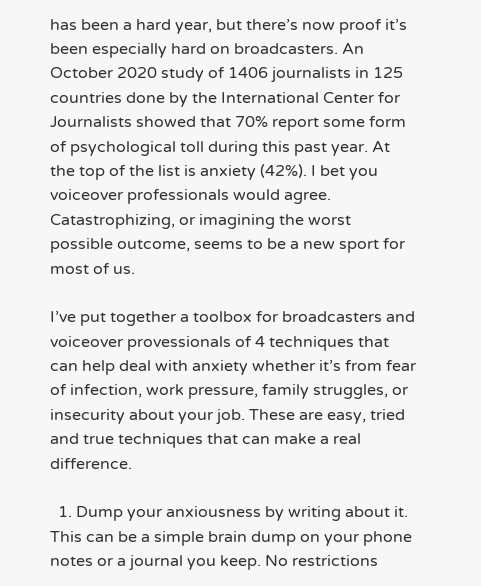has been a hard year, but there’s now proof it’s been especially hard on broadcasters. An October 2020 study of 1406 journalists in 125 countries done by the International Center for Journalists showed that 70% report some form of psychological toll during this past year. At the top of the list is anxiety (42%). I bet you voiceover professionals would agree. Catastrophizing, or imagining the worst possible outcome, seems to be a new sport for most of us.

I’ve put together a toolbox for broadcasters and voiceover provessionals of 4 techniques that can help deal with anxiety whether it’s from fear of infection, work pressure, family struggles, or insecurity about your job. These are easy, tried and true techniques that can make a real difference.

  1. Dump your anxiousness by writing about it. This can be a simple brain dump on your phone notes or a journal you keep. No restrictions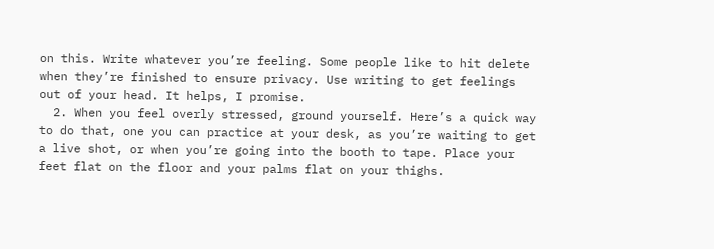on this. Write whatever you’re feeling. Some people like to hit delete when they’re finished to ensure privacy. Use writing to get feelings out of your head. It helps, I promise.
  2. When you feel overly stressed, ground yourself. Here’s a quick way to do that, one you can practice at your desk, as you’re waiting to get a live shot, or when you’re going into the booth to tape. Place your feet flat on the floor and your palms flat on your thighs.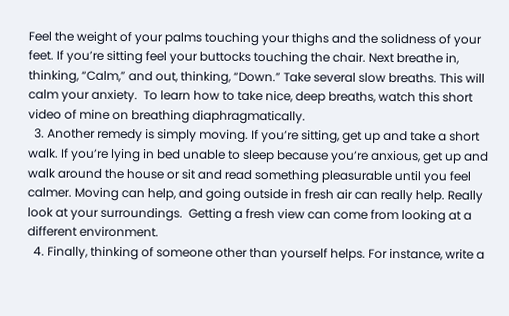Feel the weight of your palms touching your thighs and the solidness of your feet. If you’re sitting feel your buttocks touching the chair. Next breathe in, thinking, “Calm,” and out, thinking, “Down.” Take several slow breaths. This will calm your anxiety.  To learn how to take nice, deep breaths, watch this short video of mine on breathing diaphragmatically.
  3. Another remedy is simply moving. If you’re sitting, get up and take a short walk. If you’re lying in bed unable to sleep because you’re anxious, get up and walk around the house or sit and read something pleasurable until you feel calmer. Moving can help, and going outside in fresh air can really help. Really look at your surroundings.  Getting a fresh view can come from looking at a different environment.
  4. Finally, thinking of someone other than yourself helps. For instance, write a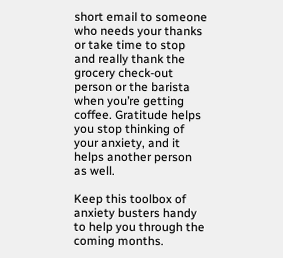short email to someone who needs your thanks or take time to stop and really thank the grocery check-out person or the barista when you’re getting coffee. Gratitude helps you stop thinking of your anxiety, and it helps another person as well.

Keep this toolbox of anxiety busters handy to help you through the coming months.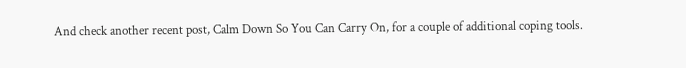And check another recent post, Calm Down So You Can Carry On, for a couple of additional coping tools.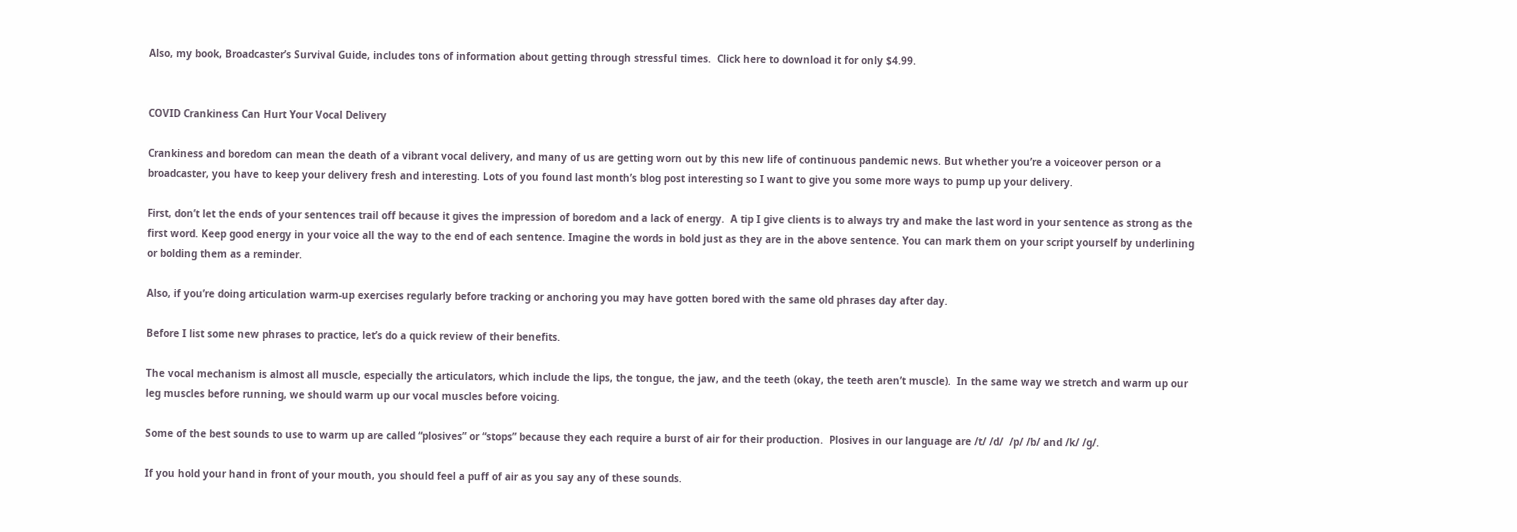Also, my book, Broadcaster’s Survival Guide, includes tons of information about getting through stressful times.  Click here to download it for only $4.99.


COVID Crankiness Can Hurt Your Vocal Delivery

Crankiness and boredom can mean the death of a vibrant vocal delivery, and many of us are getting worn out by this new life of continuous pandemic news. But whether you’re a voiceover person or a broadcaster, you have to keep your delivery fresh and interesting. Lots of you found last month’s blog post interesting so I want to give you some more ways to pump up your delivery.

First, don’t let the ends of your sentences trail off because it gives the impression of boredom and a lack of energy.  A tip I give clients is to always try and make the last word in your sentence as strong as the first word. Keep good energy in your voice all the way to the end of each sentence. Imagine the words in bold just as they are in the above sentence. You can mark them on your script yourself by underlining or bolding them as a reminder.

Also, if you’re doing articulation warm-up exercises regularly before tracking or anchoring you may have gotten bored with the same old phrases day after day.

Before I list some new phrases to practice, let’s do a quick review of their benefits.

The vocal mechanism is almost all muscle, especially the articulators, which include the lips, the tongue, the jaw, and the teeth (okay, the teeth aren’t muscle).  In the same way we stretch and warm up our leg muscles before running, we should warm up our vocal muscles before voicing.

Some of the best sounds to use to warm up are called “plosives” or “stops” because they each require a burst of air for their production.  Plosives in our language are /t/ /d/  /p/ /b/ and /k/ /g/.

If you hold your hand in front of your mouth, you should feel a puff of air as you say any of these sounds.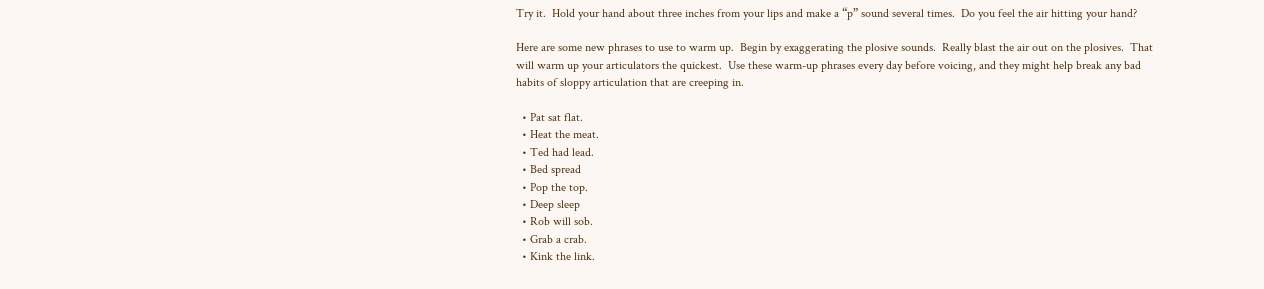Try it.  Hold your hand about three inches from your lips and make a “p” sound several times.  Do you feel the air hitting your hand?

Here are some new phrases to use to warm up.  Begin by exaggerating the plosive sounds.  Really blast the air out on the plosives.  That will warm up your articulators the quickest.  Use these warm-up phrases every day before voicing, and they might help break any bad habits of sloppy articulation that are creeping in.

  • Pat sat flat.
  • Heat the meat.
  • Ted had lead.
  • Bed spread
  • Pop the top.
  • Deep sleep
  • Rob will sob.
  • Grab a crab.
  • Kink the link.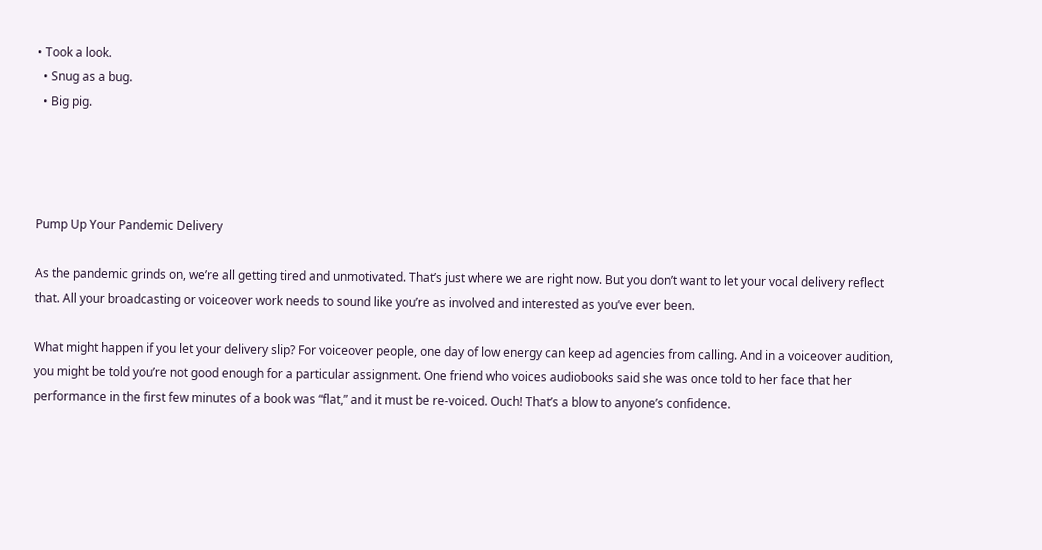• Took a look.
  • Snug as a bug.
  • Big pig.




Pump Up Your Pandemic Delivery

As the pandemic grinds on, we’re all getting tired and unmotivated. That’s just where we are right now. But you don’t want to let your vocal delivery reflect that. All your broadcasting or voiceover work needs to sound like you’re as involved and interested as you’ve ever been.

What might happen if you let your delivery slip? For voiceover people, one day of low energy can keep ad agencies from calling. And in a voiceover audition, you might be told you’re not good enough for a particular assignment. One friend who voices audiobooks said she was once told to her face that her performance in the first few minutes of a book was “flat,” and it must be re-voiced. Ouch! That’s a blow to anyone’s confidence.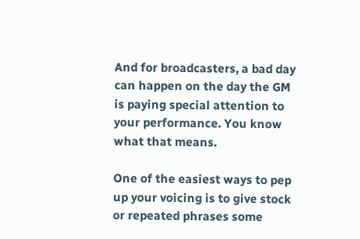And for broadcasters, a bad day can happen on the day the GM is paying special attention to your performance. You know what that means.

One of the easiest ways to pep up your voicing is to give stock or repeated phrases some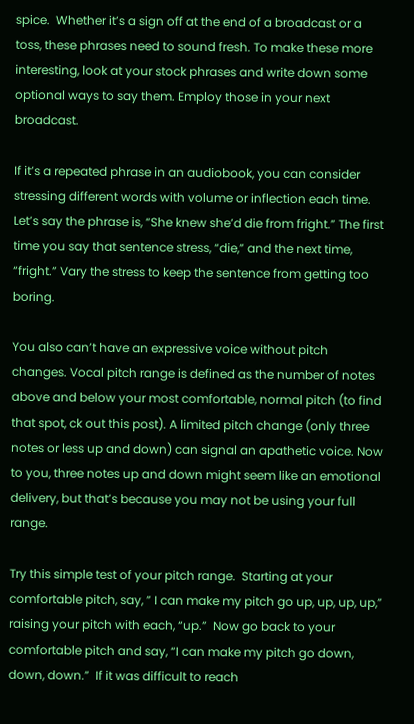spice.  Whether it’s a sign off at the end of a broadcast or a toss, these phrases need to sound fresh. To make these more interesting, look at your stock phrases and write down some optional ways to say them. Employ those in your next broadcast.

If it’s a repeated phrase in an audiobook, you can consider stressing different words with volume or inflection each time.  Let’s say the phrase is, “She knew she’d die from fright.” The first time you say that sentence stress, “die,” and the next time, “fright.” Vary the stress to keep the sentence from getting too boring.

You also can’t have an expressive voice without pitch changes. Vocal pitch range is defined as the number of notes above and below your most comfortable, normal pitch (to find that spot, ck out this post). A limited pitch change (only three notes or less up and down) can signal an apathetic voice. Now to you, three notes up and down might seem like an emotional delivery, but that’s because you may not be using your full range.

Try this simple test of your pitch range.  Starting at your comfortable pitch, say, ” I can make my pitch go up, up, up, up,” raising your pitch with each, “up.”  Now go back to your comfortable pitch and say, “I can make my pitch go down, down, down.”  If it was difficult to reach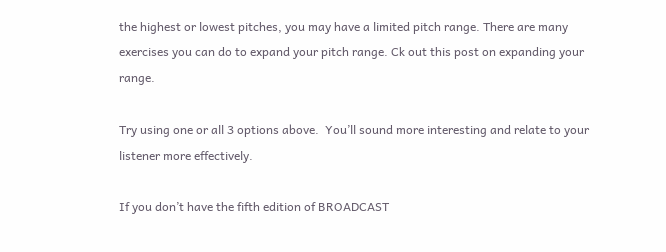the highest or lowest pitches, you may have a limited pitch range. There are many exercises you can do to expand your pitch range. Ck out this post on expanding your range.

Try using one or all 3 options above.  You’ll sound more interesting and relate to your listener more effectively.

If you don’t have the fifth edition of BROADCAST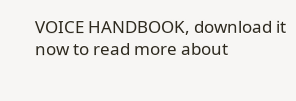VOICE HANDBOOK, download it now to read more about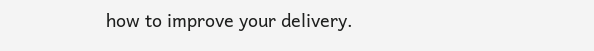how to improve your delivery.